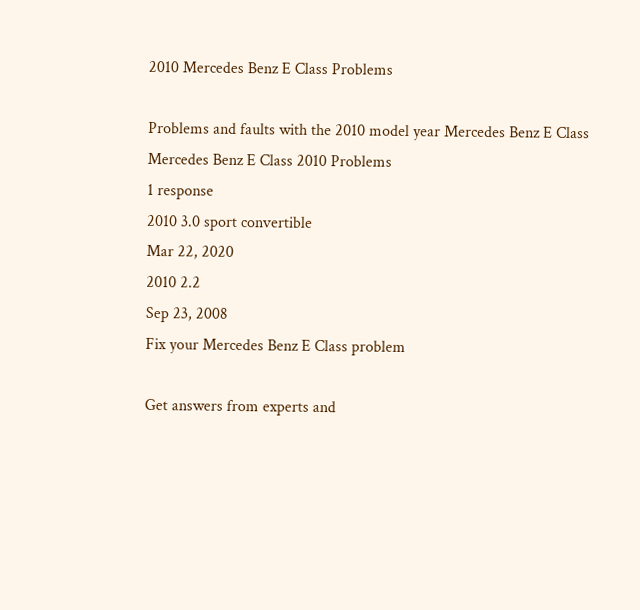2010 Mercedes Benz E Class Problems

Problems and faults with the 2010 model year Mercedes Benz E Class
Mercedes Benz E Class 2010 Problems
1 response
2010 3.0 sport convertible
Mar 22, 2020
2010 2.2
Sep 23, 2008
Fix your Mercedes Benz E Class problem

Get answers from experts and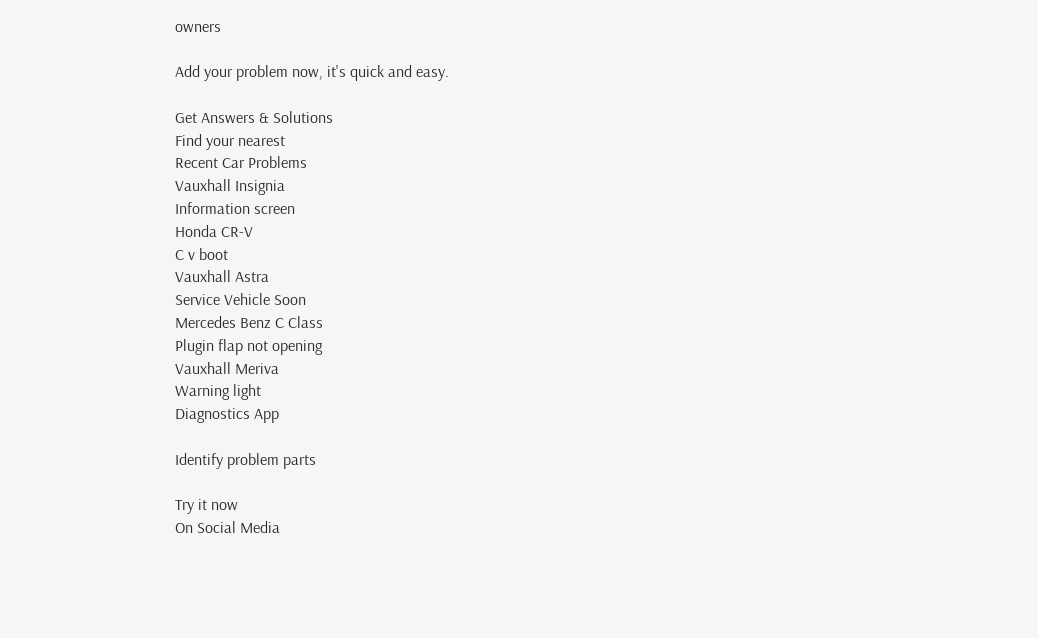owners

Add your problem now, it's quick and easy.

Get Answers & Solutions
Find your nearest
Recent Car Problems
Vauxhall Insignia
Information screen
Honda CR-V
C v boot
Vauxhall Astra
Service Vehicle Soon
Mercedes Benz C Class
Plugin flap not opening
Vauxhall Meriva
Warning light
Diagnostics App

Identify problem parts

Try it now
On Social Media